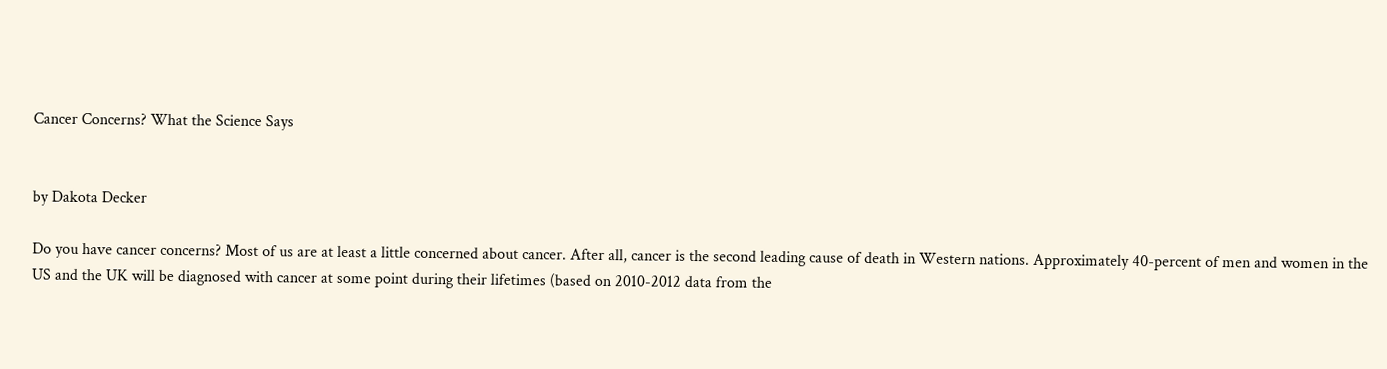Cancer Concerns? What the Science Says


by Dakota Decker

Do you have cancer concerns? Most of us are at least a little concerned about cancer. After all, cancer is the second leading cause of death in Western nations. Approximately 40-percent of men and women in the US and the UK will be diagnosed with cancer at some point during their lifetimes (based on 2010-2012 data from the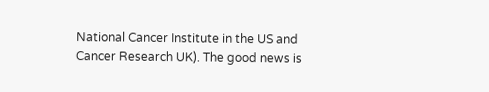National Cancer Institute in the US and Cancer Research UK). The good news is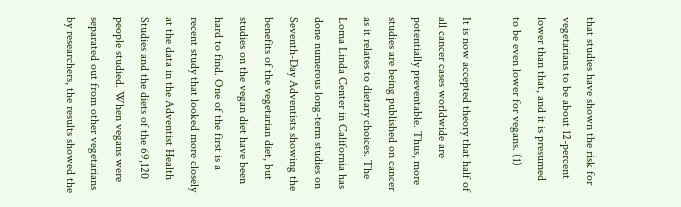that studies have shown the risk for vegetarians to be about 12-percent lower than that, and it is presumed to be even lower for vegans. (1)

It is now accepted theory that half of all cancer cases worldwide are potentially preventable. Thus, more studies are being published on cancer as it relates to dietary choices. The Loma Linda Center in California has done numerous long-term studies on Seventh-Day Adventists showing the benefits of the vegetarian diet, but studies on the vegan diet have been hard to find. One of the first is a recent study that looked more closely at the data in the Adventist Health Studies and the diets of the 69,120 people studied. When vegans were separated out from other vegetarians by researchers, the results showed the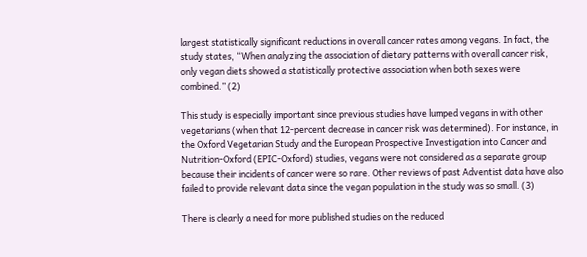largest statistically significant reductions in overall cancer rates among vegans. In fact, the study states, “When analyzing the association of dietary patterns with overall cancer risk, only vegan diets showed a statistically protective association when both sexes were combined.” (2)

This study is especially important since previous studies have lumped vegans in with other vegetarians (when that 12-percent decrease in cancer risk was determined). For instance, in the Oxford Vegetarian Study and the European Prospective Investigation into Cancer and Nutrition-Oxford (EPIC-Oxford) studies, vegans were not considered as a separate group because their incidents of cancer were so rare. Other reviews of past Adventist data have also failed to provide relevant data since the vegan population in the study was so small. (3)

There is clearly a need for more published studies on the reduced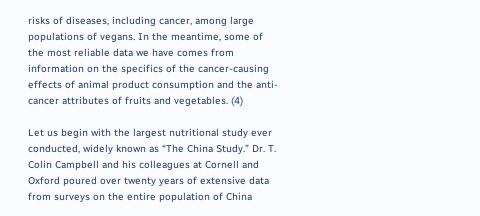risks of diseases, including cancer, among large populations of vegans. In the meantime, some of the most reliable data we have comes from information on the specifics of the cancer-causing effects of animal product consumption and the anti-cancer attributes of fruits and vegetables. (4)

Let us begin with the largest nutritional study ever conducted, widely known as “The China Study.” Dr. T. Colin Campbell and his colleagues at Cornell and Oxford poured over twenty years of extensive data from surveys on the entire population of China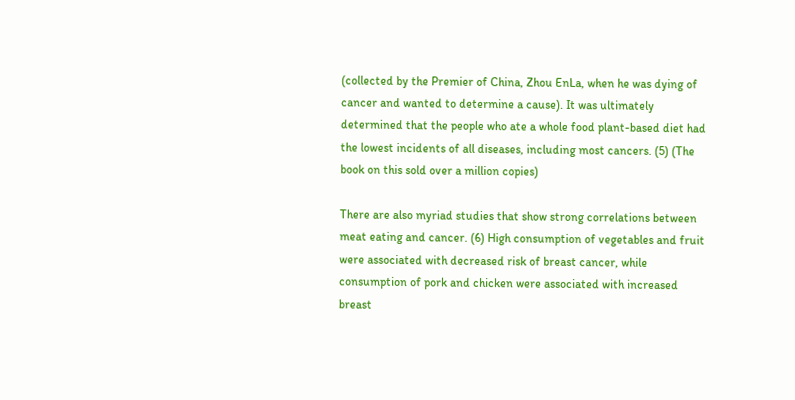(collected by the Premier of China, Zhou EnLa, when he was dying of cancer and wanted to determine a cause). It was ultimately determined that the people who ate a whole food plant-based diet had the lowest incidents of all diseases, including most cancers. (5) (The book on this sold over a million copies)

There are also myriad studies that show strong correlations between meat eating and cancer. (6) High consumption of vegetables and fruit were associated with decreased risk of breast cancer, while consumption of pork and chicken were associated with increased breast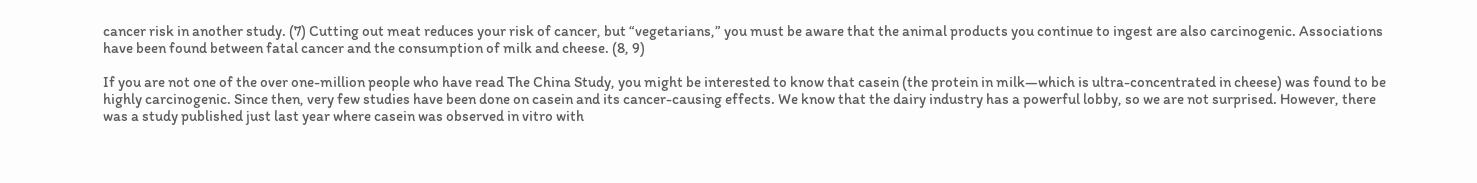cancer risk in another study. (7) Cutting out meat reduces your risk of cancer, but “vegetarians,” you must be aware that the animal products you continue to ingest are also carcinogenic. Associations have been found between fatal cancer and the consumption of milk and cheese. (8, 9)

If you are not one of the over one-million people who have read The China Study, you might be interested to know that casein (the protein in milk—which is ultra-concentrated in cheese) was found to be highly carcinogenic. Since then, very few studies have been done on casein and its cancer-causing effects. We know that the dairy industry has a powerful lobby, so we are not surprised. However, there was a study published just last year where casein was observed in vitro with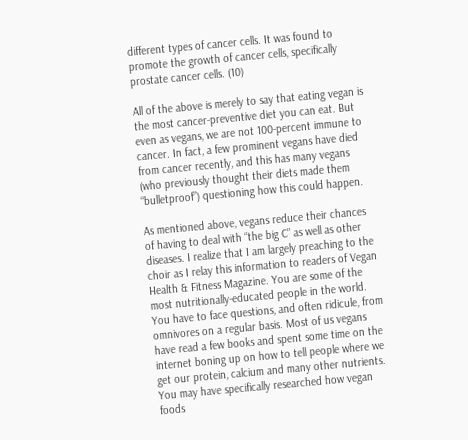different types of cancer cells. It was found to promote the growth of cancer cells, specifically prostate cancer cells. (10)

All of the above is merely to say that eating vegan is the most cancer-preventive diet you can eat. But even as vegans, we are not 100-percent immune to cancer. In fact, a few prominent vegans have died from cancer recently, and this has many vegans (who previously thought their diets made them “bulletproof”) questioning how this could happen.

As mentioned above, vegans reduce their chances of having to deal with “the big C” as well as other diseases. I realize that I am largely preaching to the choir as I relay this information to readers of Vegan Health & Fitness Magazine. You are some of the most nutritionally-educated people in the world. You have to face questions, and often ridicule, from omnivores on a regular basis. Most of us vegans have read a few books and spent some time on the internet boning up on how to tell people where we get our protein, calcium and many other nutrients. You may have specifically researched how vegan foods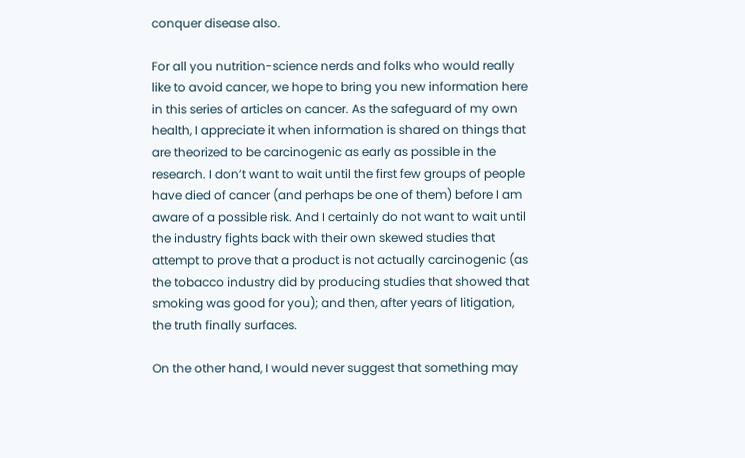conquer disease also.

For all you nutrition-science nerds and folks who would really like to avoid cancer, we hope to bring you new information here in this series of articles on cancer. As the safeguard of my own health, I appreciate it when information is shared on things that are theorized to be carcinogenic as early as possible in the research. I don’t want to wait until the first few groups of people have died of cancer (and perhaps be one of them) before I am aware of a possible risk. And I certainly do not want to wait until the industry fights back with their own skewed studies that attempt to prove that a product is not actually carcinogenic (as the tobacco industry did by producing studies that showed that smoking was good for you); and then, after years of litigation, the truth finally surfaces.

On the other hand, I would never suggest that something may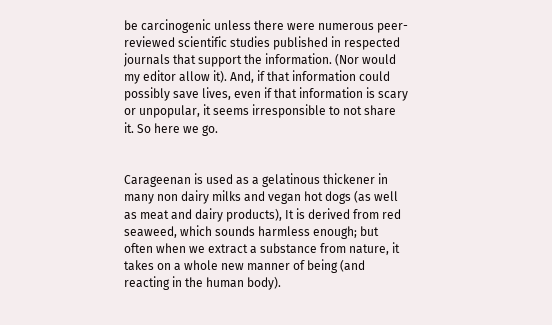be carcinogenic unless there were numerous peer-reviewed scientific studies published in respected journals that support the information. (Nor would my editor allow it). And, if that information could possibly save lives, even if that information is scary or unpopular, it seems irresponsible to not share it. So here we go.


Carageenan is used as a gelatinous thickener in many non dairy milks and vegan hot dogs (as well as meat and dairy products), It is derived from red seaweed, which sounds harmless enough; but often when we extract a substance from nature, it takes on a whole new manner of being (and reacting in the human body).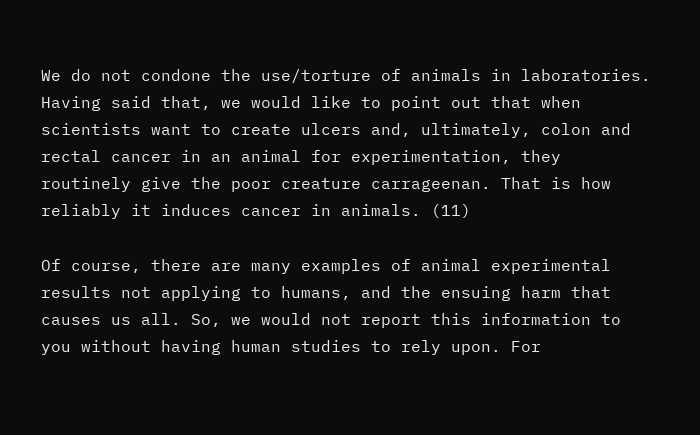We do not condone the use/torture of animals in laboratories. Having said that, we would like to point out that when scientists want to create ulcers and, ultimately, colon and rectal cancer in an animal for experimentation, they routinely give the poor creature carrageenan. That is how reliably it induces cancer in animals. (11)

Of course, there are many examples of animal experimental results not applying to humans, and the ensuing harm that causes us all. So, we would not report this information to you without having human studies to rely upon. For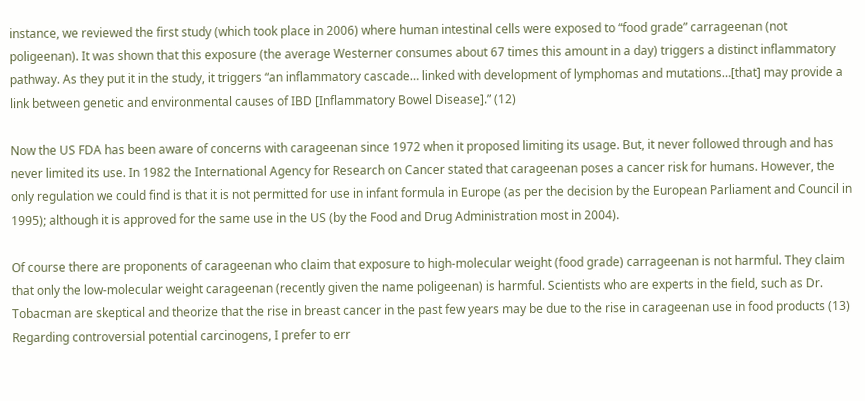instance, we reviewed the first study (which took place in 2006) where human intestinal cells were exposed to “food grade” carrageenan (not poligeenan). It was shown that this exposure (the average Westerner consumes about 67 times this amount in a day) triggers a distinct inflammatory pathway. As they put it in the study, it triggers “an inflammatory cascade… linked with development of lymphomas and mutations…[that] may provide a link between genetic and environmental causes of IBD [Inflammatory Bowel Disease].” (12)

Now the US FDA has been aware of concerns with carageenan since 1972 when it proposed limiting its usage. But, it never followed through and has never limited its use. In 1982 the International Agency for Research on Cancer stated that carageenan poses a cancer risk for humans. However, the only regulation we could find is that it is not permitted for use in infant formula in Europe (as per the decision by the European Parliament and Council in 1995); although it is approved for the same use in the US (by the Food and Drug Administration most in 2004).

Of course there are proponents of carageenan who claim that exposure to high-molecular weight (food grade) carrageenan is not harmful. They claim that only the low-molecular weight carageenan (recently given the name poligeenan) is harmful. Scientists who are experts in the field, such as Dr. Tobacman are skeptical and theorize that the rise in breast cancer in the past few years may be due to the rise in carageenan use in food products (13) Regarding controversial potential carcinogens, I prefer to err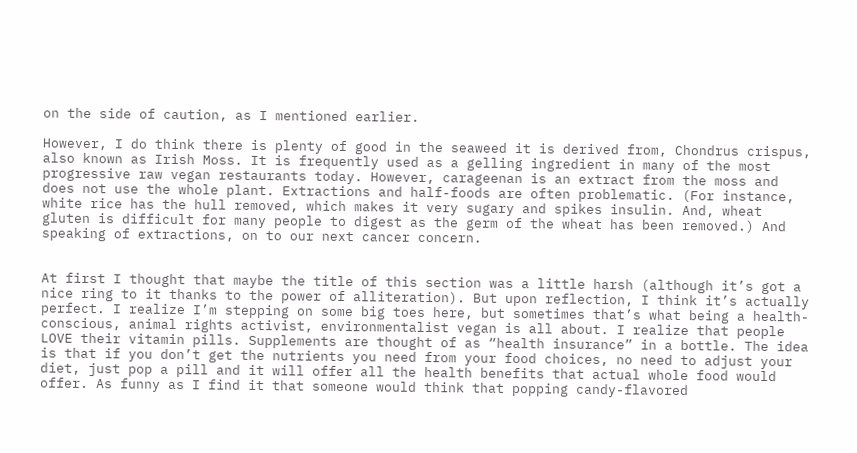on the side of caution, as I mentioned earlier.

However, I do think there is plenty of good in the seaweed it is derived from, Chondrus crispus, also known as Irish Moss. It is frequently used as a gelling ingredient in many of the most progressive raw vegan restaurants today. However, carageenan is an extract from the moss and does not use the whole plant. Extractions and half-foods are often problematic. (For instance, white rice has the hull removed, which makes it very sugary and spikes insulin. And, wheat gluten is difficult for many people to digest as the germ of the wheat has been removed.) And speaking of extractions, on to our next cancer concern.


At first I thought that maybe the title of this section was a little harsh (although it’s got a nice ring to it thanks to the power of alliteration). But upon reflection, I think it’s actually perfect. I realize I’m stepping on some big toes here, but sometimes that’s what being a health-conscious, animal rights activist, environmentalist vegan is all about. I realize that people LOVE their vitamin pills. Supplements are thought of as “health insurance” in a bottle. The idea is that if you don’t get the nutrients you need from your food choices, no need to adjust your diet, just pop a pill and it will offer all the health benefits that actual whole food would offer. As funny as I find it that someone would think that popping candy-flavored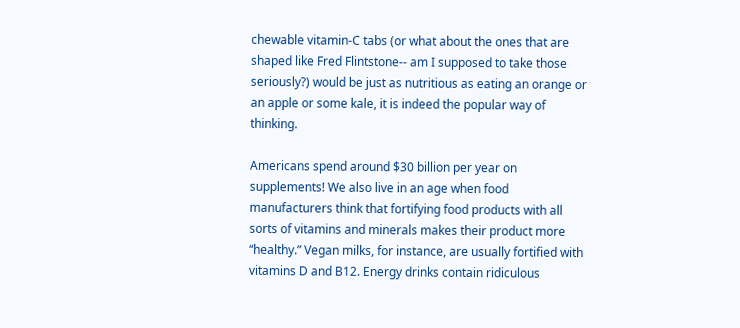chewable vitamin-C tabs (or what about the ones that are shaped like Fred Flintstone-- am I supposed to take those seriously?) would be just as nutritious as eating an orange or an apple or some kale, it is indeed the popular way of thinking.

Americans spend around $30 billion per year on supplements! We also live in an age when food manufacturers think that fortifying food products with all sorts of vitamins and minerals makes their product more “healthy.” Vegan milks, for instance, are usually fortified with vitamins D and B12. Energy drinks contain ridiculous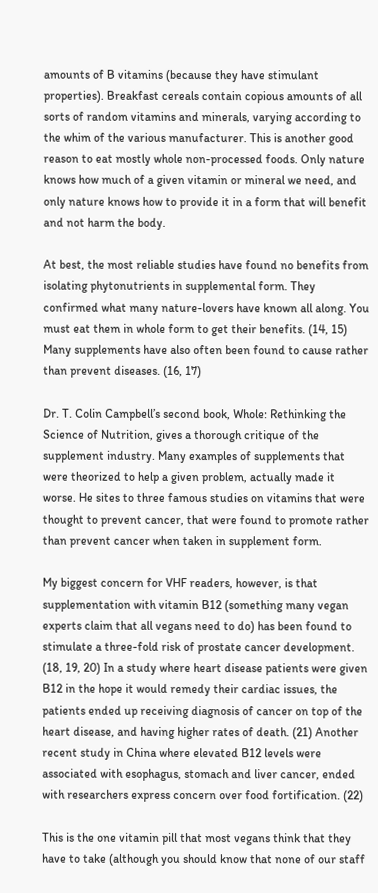amounts of B vitamins (because they have stimulant properties). Breakfast cereals contain copious amounts of all sorts of random vitamins and minerals, varying according to the whim of the various manufacturer. This is another good reason to eat mostly whole non-processed foods. Only nature knows how much of a given vitamin or mineral we need, and only nature knows how to provide it in a form that will benefit and not harm the body.

At best, the most reliable studies have found no benefits from isolating phytonutrients in supplemental form. They confirmed what many nature-lovers have known all along. You must eat them in whole form to get their benefits. (14, 15) Many supplements have also often been found to cause rather than prevent diseases. (16, 17)

Dr. T. Colin Campbell’s second book, Whole: Rethinking the Science of Nutrition, gives a thorough critique of the supplement industry. Many examples of supplements that were theorized to help a given problem, actually made it worse. He sites to three famous studies on vitamins that were thought to prevent cancer, that were found to promote rather than prevent cancer when taken in supplement form.

My biggest concern for VHF readers, however, is that supplementation with vitamin B12 (something many vegan experts claim that all vegans need to do) has been found to stimulate a three-fold risk of prostate cancer development. (18, 19, 20) In a study where heart disease patients were given B12 in the hope it would remedy their cardiac issues, the patients ended up receiving diagnosis of cancer on top of the heart disease, and having higher rates of death. (21) Another recent study in China where elevated B12 levels were associated with esophagus, stomach and liver cancer, ended with researchers express concern over food fortification. (22)

This is the one vitamin pill that most vegans think that they have to take (although you should know that none of our staff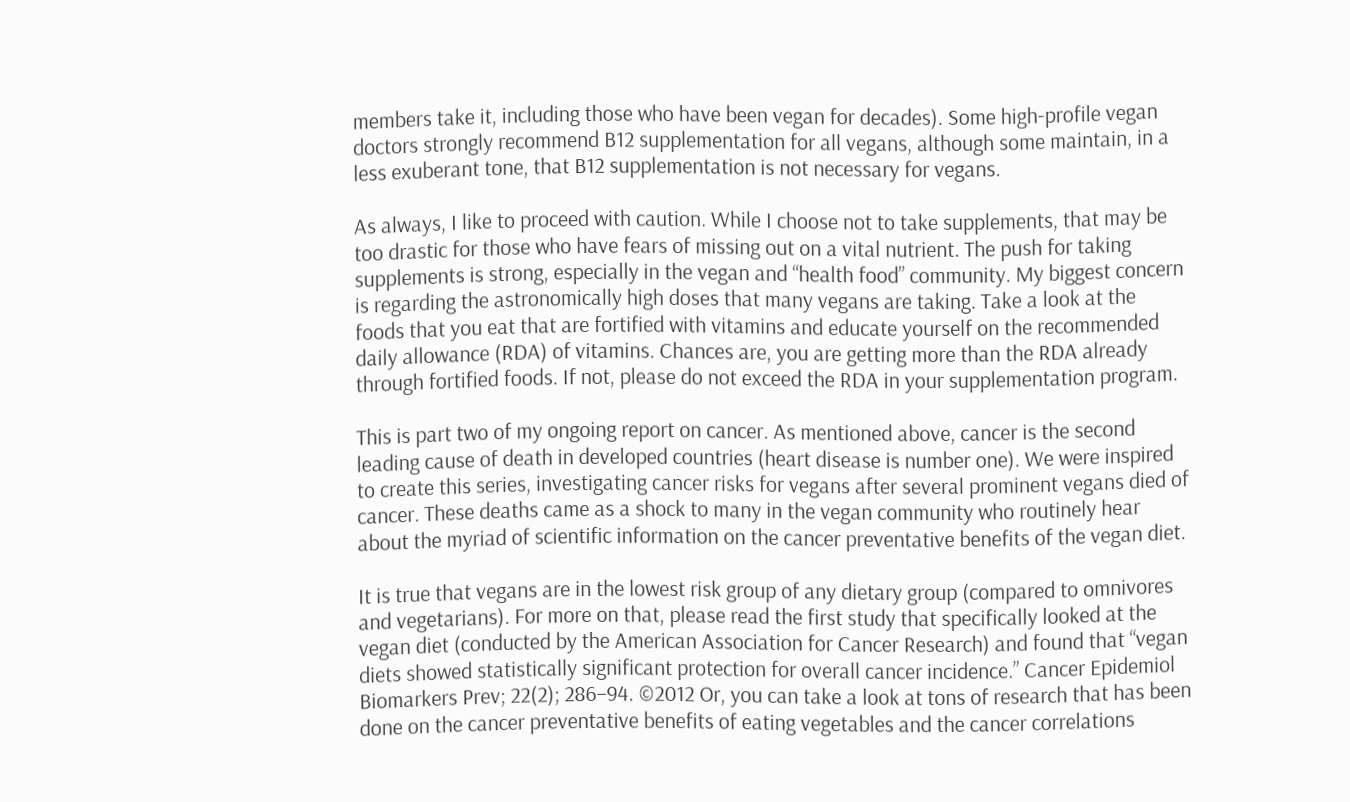members take it, including those who have been vegan for decades). Some high-profile vegan doctors strongly recommend B12 supplementation for all vegans, although some maintain, in a less exuberant tone, that B12 supplementation is not necessary for vegans.

As always, I like to proceed with caution. While I choose not to take supplements, that may be too drastic for those who have fears of missing out on a vital nutrient. The push for taking supplements is strong, especially in the vegan and “health food” community. My biggest concern is regarding the astronomically high doses that many vegans are taking. Take a look at the foods that you eat that are fortified with vitamins and educate yourself on the recommended daily allowance (RDA) of vitamins. Chances are, you are getting more than the RDA already through fortified foods. If not, please do not exceed the RDA in your supplementation program.

This is part two of my ongoing report on cancer. As mentioned above, cancer is the second leading cause of death in developed countries (heart disease is number one). We were inspired to create this series, investigating cancer risks for vegans after several prominent vegans died of cancer. These deaths came as a shock to many in the vegan community who routinely hear about the myriad of scientific information on the cancer preventative benefits of the vegan diet.

It is true that vegans are in the lowest risk group of any dietary group (compared to omnivores and vegetarians). For more on that, please read the first study that specifically looked at the vegan diet (conducted by the American Association for Cancer Research) and found that “vegan diets showed statistically significant protection for overall cancer incidence.” Cancer Epidemiol Biomarkers Prev; 22(2); 286–94. ©2012 Or, you can take a look at tons of research that has been done on the cancer preventative benefits of eating vegetables and the cancer correlations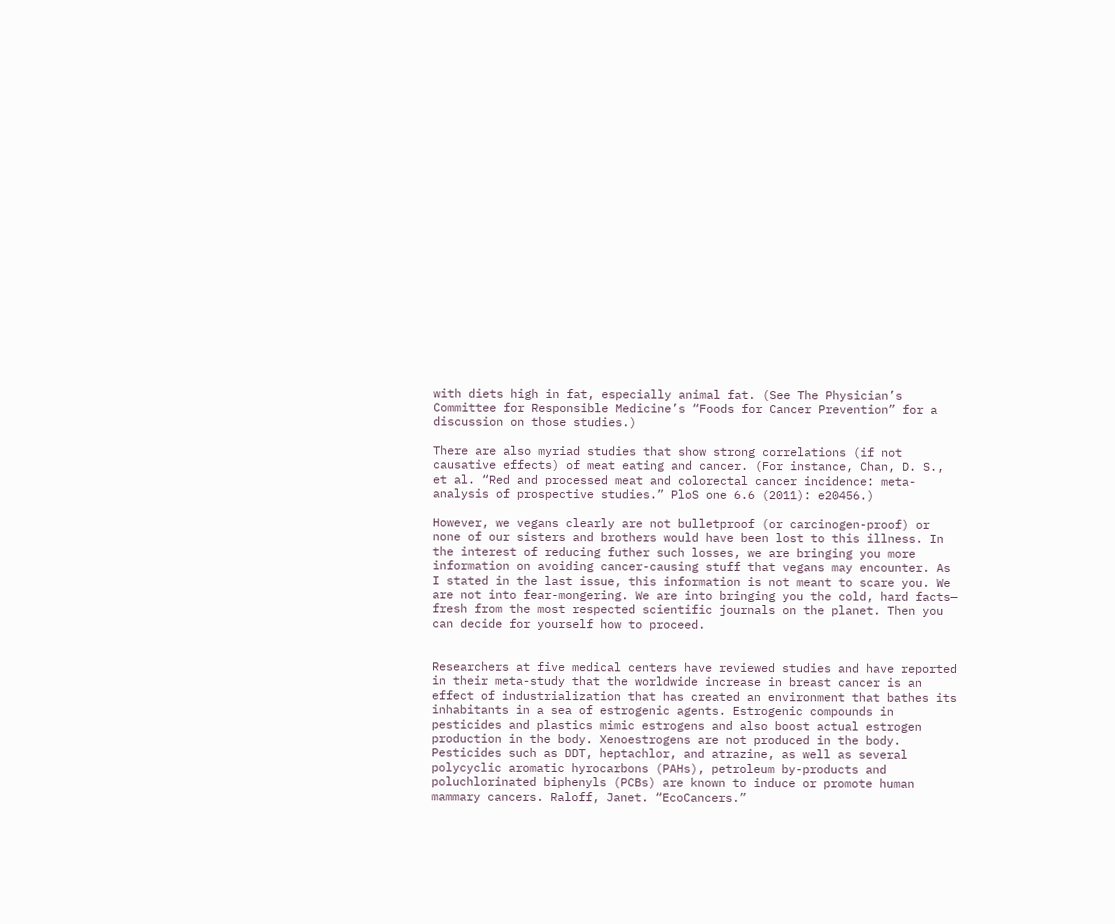with diets high in fat, especially animal fat. (See The Physician’s Committee for Responsible Medicine’s “Foods for Cancer Prevention” for a discussion on those studies.)

There are also myriad studies that show strong correlations (if not causative effects) of meat eating and cancer. (For instance, Chan, D. S., et al. “Red and processed meat and colorectal cancer incidence: meta-analysis of prospective studies.” PloS one 6.6 (2011): e20456.)

However, we vegans clearly are not bulletproof (or carcinogen-proof) or none of our sisters and brothers would have been lost to this illness. In the interest of reducing futher such losses, we are bringing you more information on avoiding cancer-causing stuff that vegans may encounter. As I stated in the last issue, this information is not meant to scare you. We are not into fear-mongering. We are into bringing you the cold, hard facts— fresh from the most respected scientific journals on the planet. Then you can decide for yourself how to proceed.


Researchers at five medical centers have reviewed studies and have reported in their meta-study that the worldwide increase in breast cancer is an effect of industrialization that has created an environment that bathes its inhabitants in a sea of estrogenic agents. Estrogenic compounds in pesticides and plastics mimic estrogens and also boost actual estrogen production in the body. Xenoestrogens are not produced in the body. Pesticides such as DDT, heptachlor, and atrazine, as well as several polycyclic aromatic hyrocarbons (PAHs), petroleum by-products and poluchlorinated biphenyls (PCBs) are known to induce or promote human mammary cancers. Raloff, Janet. “EcoCancers.”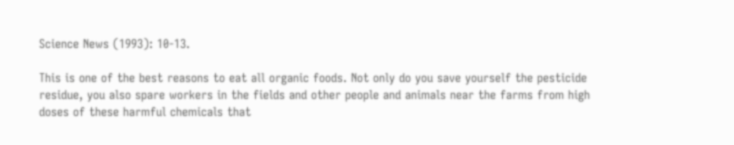Science News (1993): 10-13.

This is one of the best reasons to eat all organic foods. Not only do you save yourself the pesticide residue, you also spare workers in the fields and other people and animals near the farms from high doses of these harmful chemicals that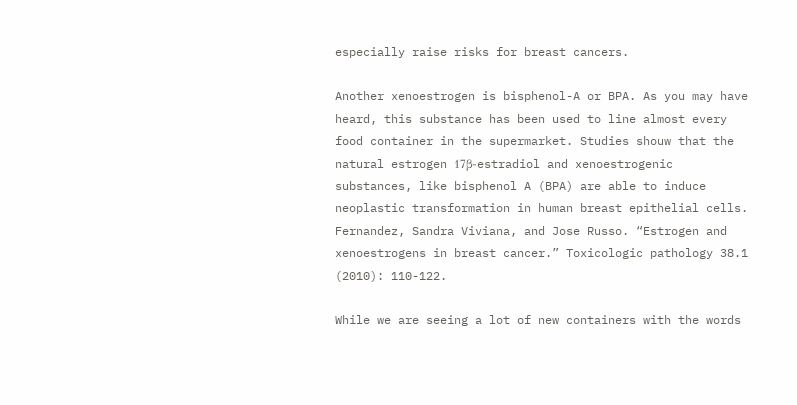especially raise risks for breast cancers.

Another xenoestrogen is bisphenol-A or BPA. As you may have heard, this substance has been used to line almost every food container in the supermarket. Studies shouw that the natural estrogen 17β-estradiol and xenoestrogenic substances, like bisphenol A (BPA) are able to induce neoplastic transformation in human breast epithelial cells. Fernandez, Sandra Viviana, and Jose Russo. “Estrogen and xenoestrogens in breast cancer.” Toxicologic pathology 38.1 (2010): 110-122.

While we are seeing a lot of new containers with the words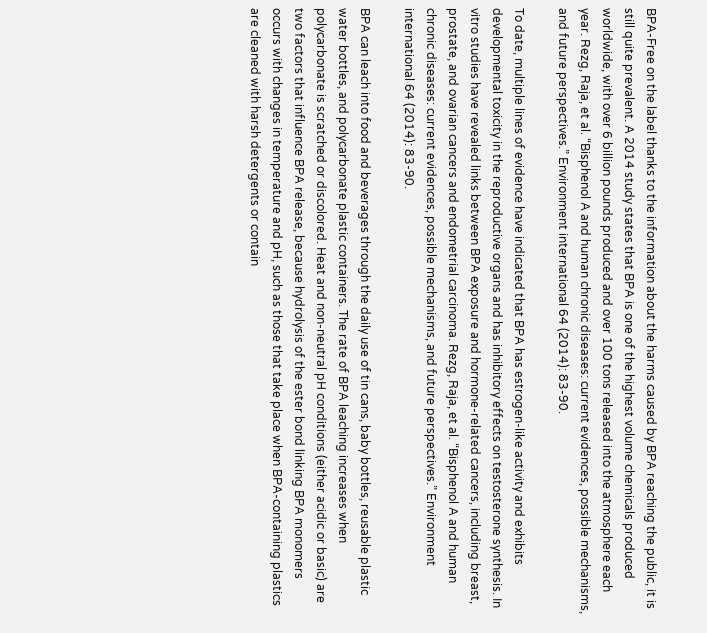BPA-Free on the label thanks to the information about the harms caused by BPA reaching the public, it is still quite prevalent. A 2014 study states that BPA is one of the highest volume chemicals produced worldwide, with over 6 billion pounds produced and over 100 tons released into the atmosphere each year. Rezg, Raja, et al. “Bisphenol A and human chronic diseases: current evidences, possible mechanisms, and future perspectives.” Environment international 64 (2014): 83-90.

To date, multiple lines of evidence have indicated that BPA has estrogen-like activity and exhibits developmental toxicity in the reproductive organs and has inhibitory effects on testosterone synthesis. In vitro studies have revealed links between BPA exposure and hormone-related cancers, including breast, prostate, and ovarian cancers and endometrial carcinoma. Rezg, Raja, et al. “Bisphenol A and human chronic diseases: current evidences, possible mechanisms, and future perspectives.” Environment international 64 (2014): 83-90.

BPA can leach into food and beverages through the daily use of tin cans, baby bottles, reusable plastic water bottles, and polycarbonate plastic containers. The rate of BPA leaching increases when polycarbonate is scratched or discolored. Heat and non-neutral pH conditions (either acidic or basic) are two factors that influence BPA release, because hydrolysis of the ester bond linking BPA monomers occurs with changes in temperature and pH, such as those that take place when BPA-containing plastics are cleaned with harsh detergents or contain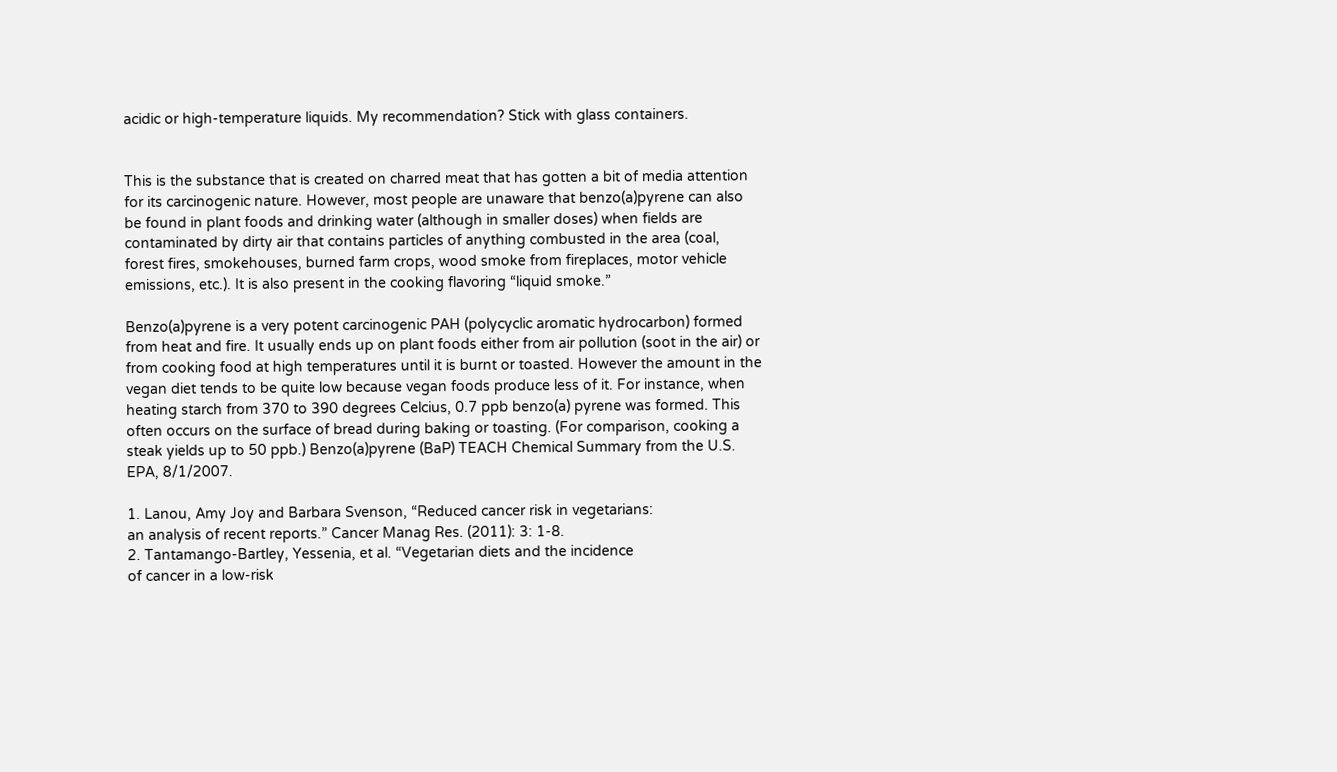acidic or high-temperature liquids. My recommendation? Stick with glass containers.


This is the substance that is created on charred meat that has gotten a bit of media attention for its carcinogenic nature. However, most people are unaware that benzo(a)pyrene can also be found in plant foods and drinking water (although in smaller doses) when fields are contaminated by dirty air that contains particles of anything combusted in the area (coal, forest fires, smokehouses, burned farm crops, wood smoke from fireplaces, motor vehicle emissions, etc.). It is also present in the cooking flavoring “liquid smoke.”

Benzo(a)pyrene is a very potent carcinogenic PAH (polycyclic aromatic hydrocarbon) formed from heat and fire. It usually ends up on plant foods either from air pollution (soot in the air) or from cooking food at high temperatures until it is burnt or toasted. However the amount in the vegan diet tends to be quite low because vegan foods produce less of it. For instance, when heating starch from 370 to 390 degrees Celcius, 0.7 ppb benzo(a) pyrene was formed. This often occurs on the surface of bread during baking or toasting. (For comparison, cooking a steak yields up to 50 ppb.) Benzo(a)pyrene (BaP) TEACH Chemical Summary from the U.S. EPA, 8/1/2007.

1. Lanou, Amy Joy and Barbara Svenson, “Reduced cancer risk in vegetarians:
an analysis of recent reports.” Cancer Manag Res. (2011): 3: 1-8.
2. Tantamango-Bartley, Yessenia, et al. “Vegetarian diets and the incidence
of cancer in a low-risk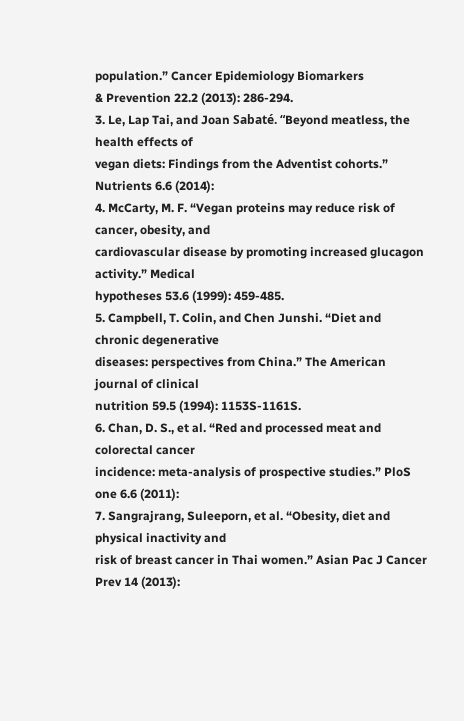population.” Cancer Epidemiology Biomarkers
& Prevention 22.2 (2013): 286-294.
3. Le, Lap Tai, and Joan Sabaté. “Beyond meatless, the health effects of
vegan diets: Findings from the Adventist cohorts.” Nutrients 6.6 (2014):
4. McCarty, M. F. “Vegan proteins may reduce risk of cancer, obesity, and
cardiovascular disease by promoting increased glucagon activity.” Medical
hypotheses 53.6 (1999): 459-485.
5. Campbell, T. Colin, and Chen Junshi. “Diet and chronic degenerative
diseases: perspectives from China.” The American journal of clinical
nutrition 59.5 (1994): 1153S-1161S.
6. Chan, D. S., et al. “Red and processed meat and colorectal cancer
incidence: meta-analysis of prospective studies.” PloS one 6.6 (2011):
7. Sangrajrang, Suleeporn, et al. “Obesity, diet and physical inactivity and
risk of breast cancer in Thai women.” Asian Pac J Cancer Prev 14 (2013):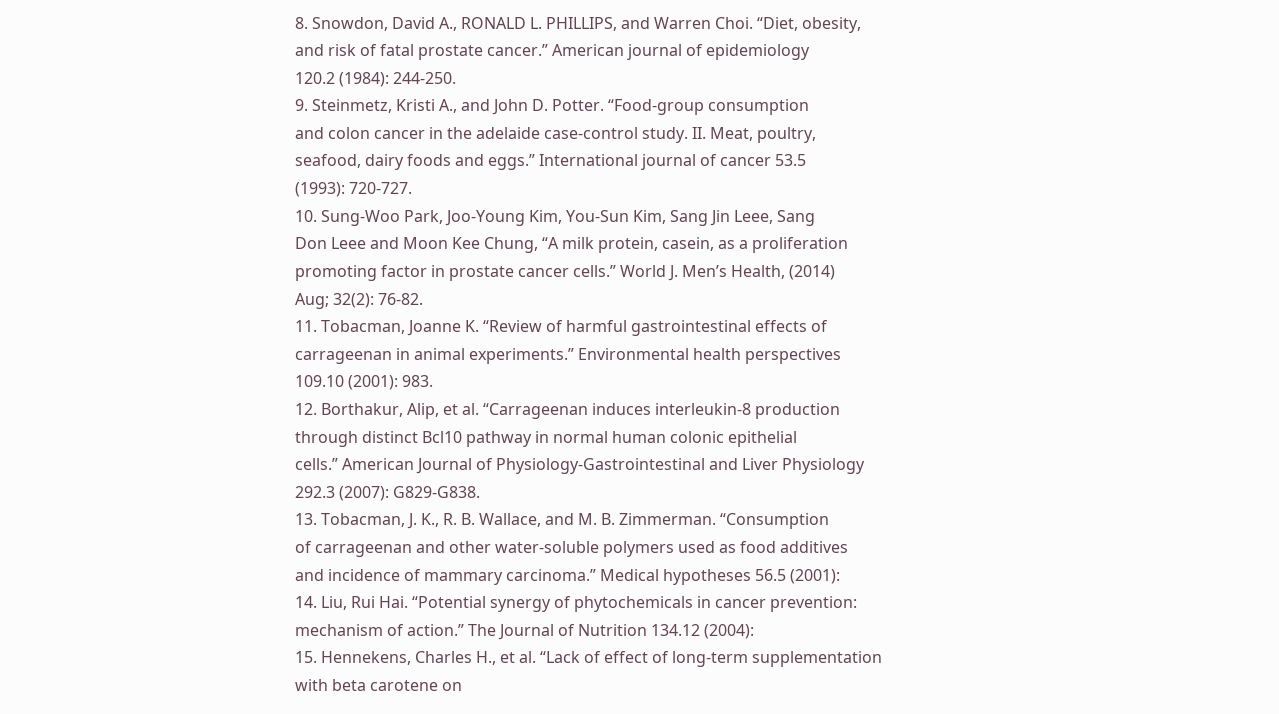8. Snowdon, David A., RONALD L. PHILLIPS, and Warren Choi. “Diet, obesity,
and risk of fatal prostate cancer.” American journal of epidemiology
120.2 (1984): 244-250.
9. Steinmetz, Kristi A., and John D. Potter. “Food‐group consumption
and colon cancer in the adelaide case‐control study. II. Meat, poultry,
seafood, dairy foods and eggs.” International journal of cancer 53.5
(1993): 720-727.
10. Sung-Woo Park, Joo-Young Kim, You-Sun Kim, Sang Jin Leee, Sang
Don Leee and Moon Kee Chung, “A milk protein, casein, as a proliferation
promoting factor in prostate cancer cells.” World J. Men’s Health, (2014)
Aug; 32(2): 76-82.
11. Tobacman, Joanne K. “Review of harmful gastrointestinal effects of
carrageenan in animal experiments.” Environmental health perspectives
109.10 (2001): 983.
12. Borthakur, Alip, et al. “Carrageenan induces interleukin-8 production
through distinct Bcl10 pathway in normal human colonic epithelial
cells.” American Journal of Physiology-Gastrointestinal and Liver Physiology
292.3 (2007): G829-G838.
13. Tobacman, J. K., R. B. Wallace, and M. B. Zimmerman. “Consumption
of carrageenan and other water-soluble polymers used as food additives
and incidence of mammary carcinoma.” Medical hypotheses 56.5 (2001):
14. Liu, Rui Hai. “Potential synergy of phytochemicals in cancer prevention:
mechanism of action.” The Journal of Nutrition 134.12 (2004):
15. Hennekens, Charles H., et al. “Lack of effect of long-term supplementation
with beta carotene on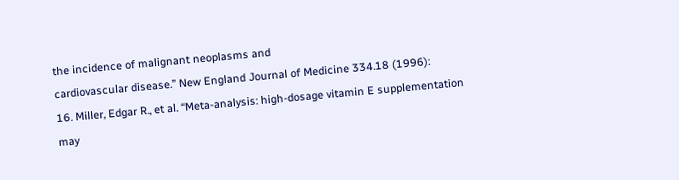the incidence of malignant neoplasms and
cardiovascular disease.” New England Journal of Medicine 334.18 (1996):
16. Miller, Edgar R., et al. “Meta-analysis: high-dosage vitamin E supplementation
may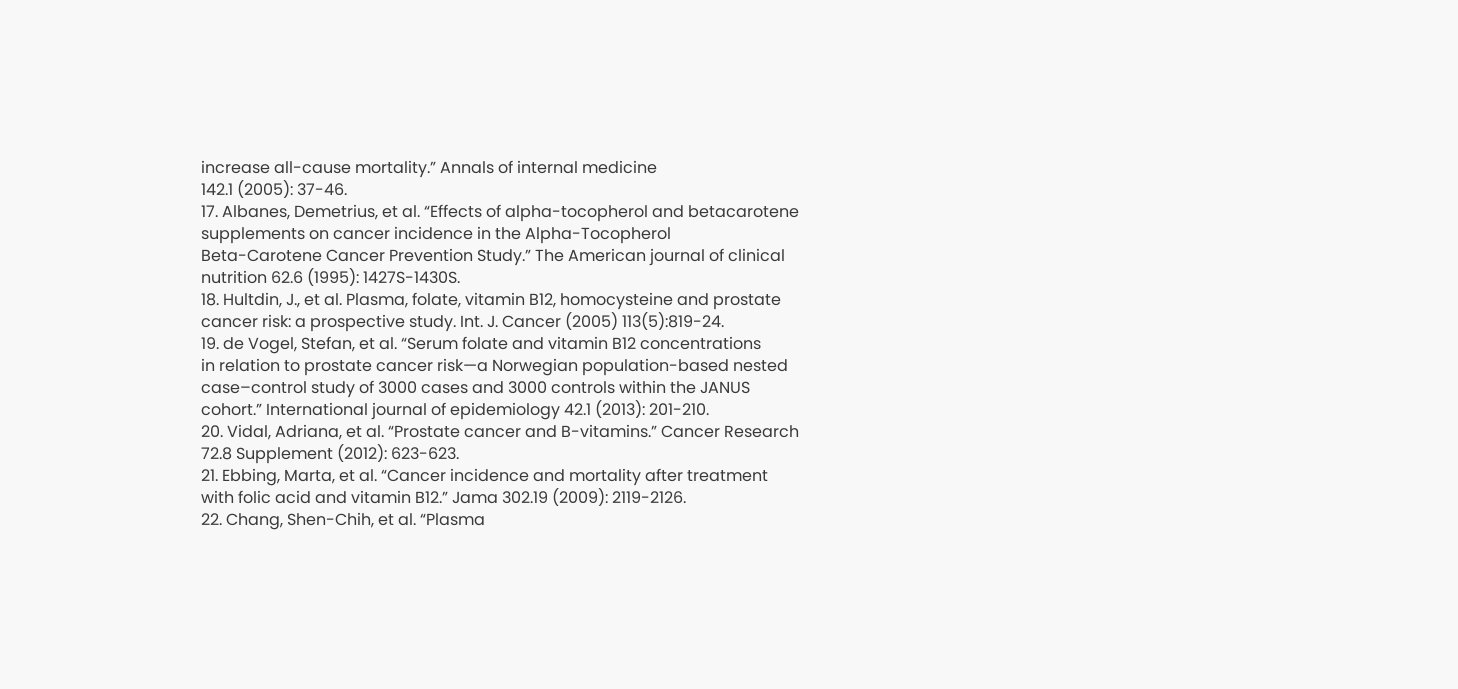increase all-cause mortality.” Annals of internal medicine
142.1 (2005): 37-46.
17. Albanes, Demetrius, et al. “Effects of alpha-tocopherol and betacarotene
supplements on cancer incidence in the Alpha-Tocopherol
Beta-Carotene Cancer Prevention Study.” The American journal of clinical
nutrition 62.6 (1995): 1427S-1430S.
18. Hultdin, J., et al. Plasma, folate, vitamin B12, homocysteine and prostate
cancer risk: a prospective study. Int. J. Cancer (2005) 113(5):819-24.
19. de Vogel, Stefan, et al. “Serum folate and vitamin B12 concentrations
in relation to prostate cancer risk—a Norwegian population-based nested
case–control study of 3000 cases and 3000 controls within the JANUS
cohort.” International journal of epidemiology 42.1 (2013): 201-210.
20. Vidal, Adriana, et al. “Prostate cancer and B-vitamins.” Cancer Research
72.8 Supplement (2012): 623-623.
21. Ebbing, Marta, et al. “Cancer incidence and mortality after treatment
with folic acid and vitamin B12.” Jama 302.19 (2009): 2119-2126.
22. Chang, Shen-Chih, et al. “Plasma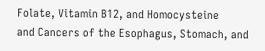Folate, Vitamin B12, and Homocysteine
and Cancers of the Esophagus, Stomach, and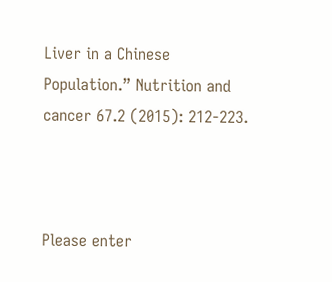Liver in a Chinese
Population.” Nutrition and cancer 67.2 (2015): 212-223.



Please enter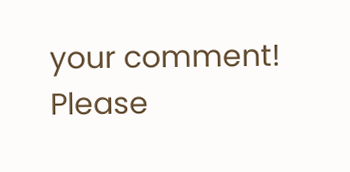your comment!
Please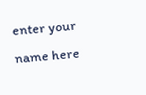enter your name here